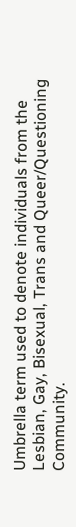Umbrella term used to denote individuals from the Lesbian, Gay, Bisexual, Trans and Queer/Questioning Community.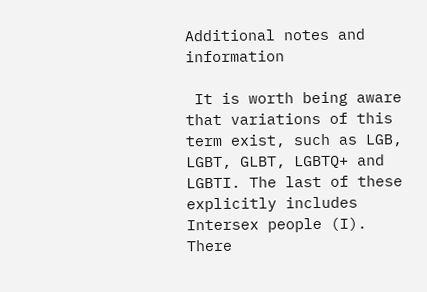Additional notes and information

 It is worth being aware that variations of this term exist, such as LGB, LGBT, GLBT, LGBTQ+ and LGBTI. The last of these explicitly includes Intersex people (I). There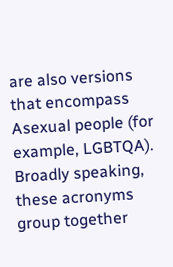are also versions that encompass Asexual people (for example, LGBTQA). Broadly speaking, these acronyms group together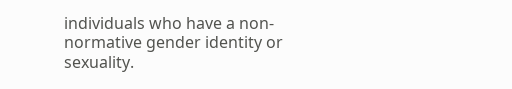individuals who have a non-normative gender identity or sexuality.